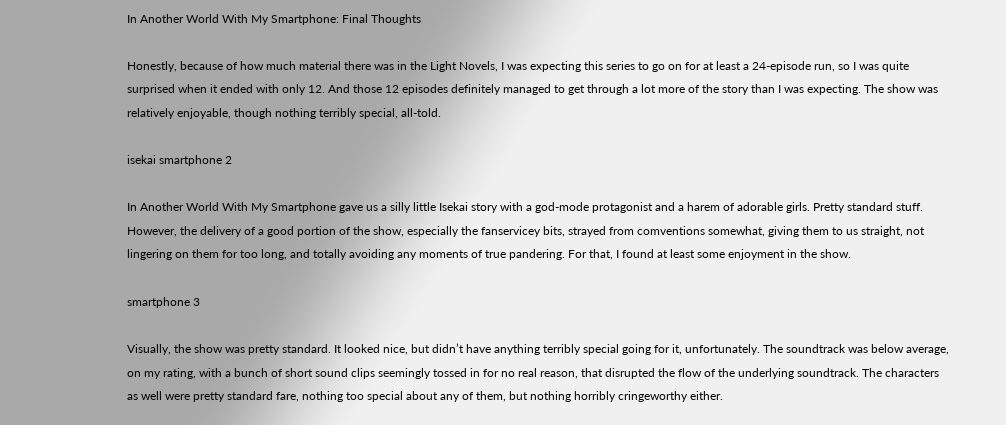In Another World With My Smartphone: Final Thoughts

Honestly, because of how much material there was in the Light Novels, I was expecting this series to go on for at least a 24-episode run, so I was quite surprised when it ended with only 12. And those 12 episodes definitely managed to get through a lot more of the story than I was expecting. The show was relatively enjoyable, though nothing terribly special, all-told.

isekai smartphone 2

In Another World With My Smartphone gave us a silly little Isekai story with a god-mode protagonist and a harem of adorable girls. Pretty standard stuff. However, the delivery of a good portion of the show, especially the fanservicey bits, strayed from comventions somewhat, giving them to us straight, not lingering on them for too long, and totally avoiding any moments of true pandering. For that, I found at least some enjoyment in the show.

smartphone 3

Visually, the show was pretty standard. It looked nice, but didn’t have anything terribly special going for it, unfortunately. The soundtrack was below average, on my rating, with a bunch of short sound clips seemingly tossed in for no real reason, that disrupted the flow of the underlying soundtrack. The characters as well were pretty standard fare, nothing too special about any of them, but nothing horribly cringeworthy either.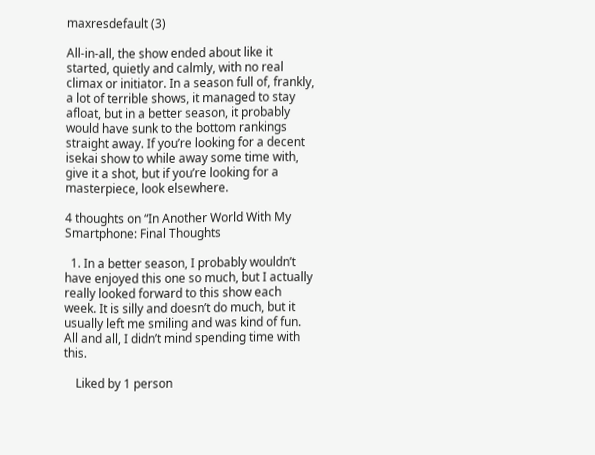maxresdefault (3)

All-in-all, the show ended about like it started, quietly and calmly, with no real climax or initiator. In a season full of, frankly, a lot of terrible shows, it managed to stay afloat, but in a better season, it probably would have sunk to the bottom rankings straight away. If you’re looking for a decent isekai show to while away some time with, give it a shot, but if you’re looking for a masterpiece, look elsewhere.

4 thoughts on “In Another World With My Smartphone: Final Thoughts

  1. In a better season, I probably wouldn’t have enjoyed this one so much, but I actually really looked forward to this show each week. It is silly and doesn’t do much, but it usually left me smiling and was kind of fun. All and all, I didn’t mind spending time with this.

    Liked by 1 person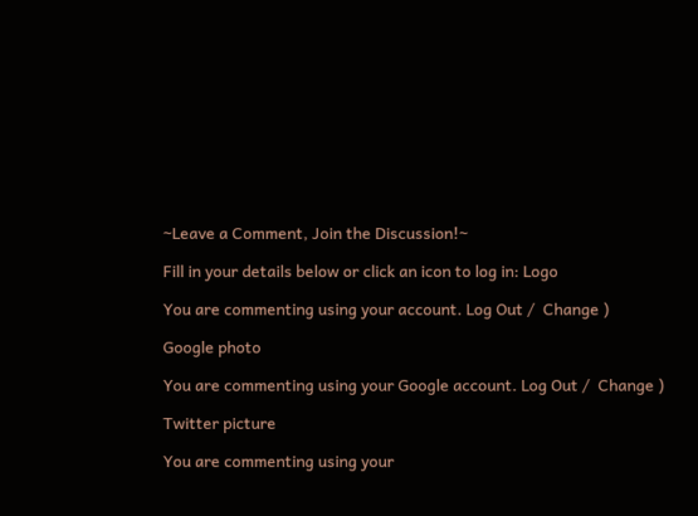~Leave a Comment, Join the Discussion!~

Fill in your details below or click an icon to log in: Logo

You are commenting using your account. Log Out /  Change )

Google photo

You are commenting using your Google account. Log Out /  Change )

Twitter picture

You are commenting using your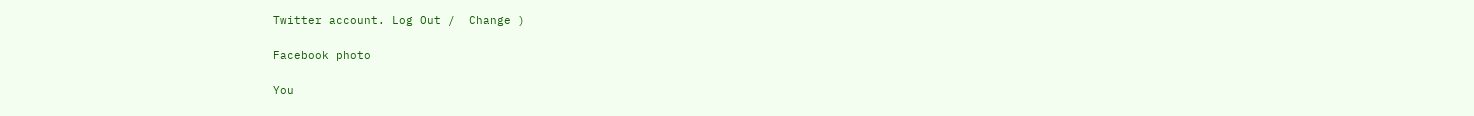Twitter account. Log Out /  Change )

Facebook photo

You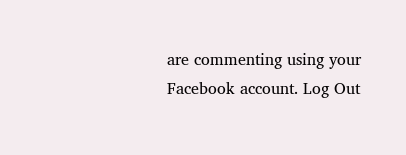are commenting using your Facebook account. Log Out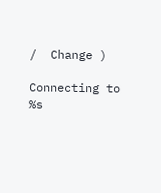/  Change )

Connecting to %s